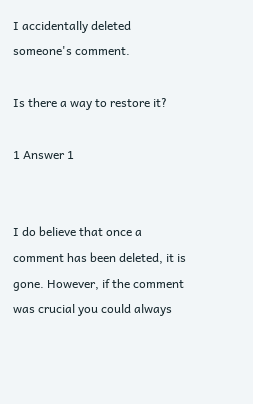I accidentally deleted someone's comment.

Is there a way to restore it?

1 Answer 1


I do believe that once a comment has been deleted, it is gone. However, if the comment was crucial you could always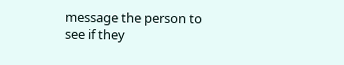message the person to see if they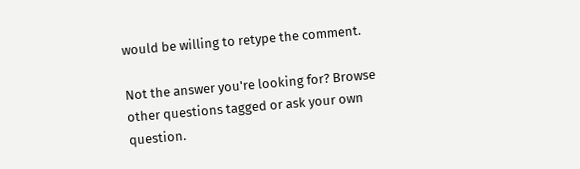would be willing to retype the comment.

Not the answer you're looking for? Browse other questions tagged or ask your own question.